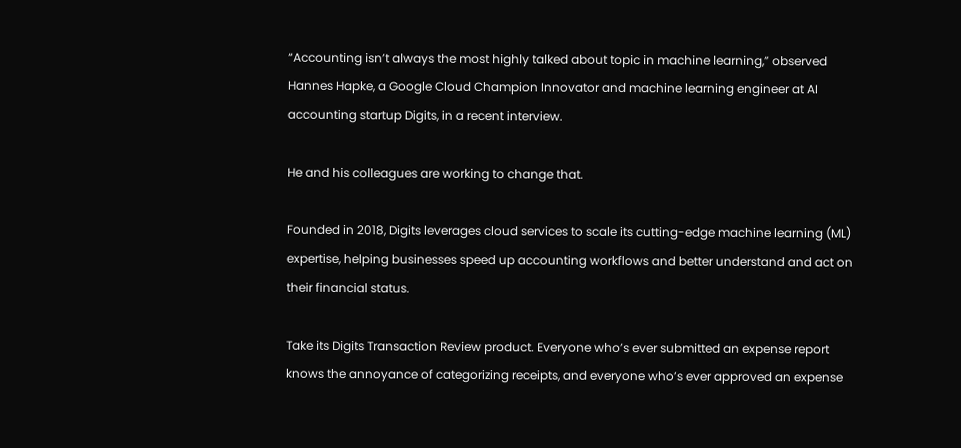“Accounting isn’t always the most highly talked about topic in machine learning,” observed Hannes Hapke, a Google Cloud Champion Innovator and machine learning engineer at AI accounting startup Digits, in a recent interview.

He and his colleagues are working to change that.

Founded in 2018, Digits leverages cloud services to scale its cutting-edge machine learning (ML) expertise, helping businesses speed up accounting workflows and better understand and act on their financial status.

Take its Digits Transaction Review product. Everyone who’s ever submitted an expense report knows the annoyance of categorizing receipts, and everyone who’s ever approved an expense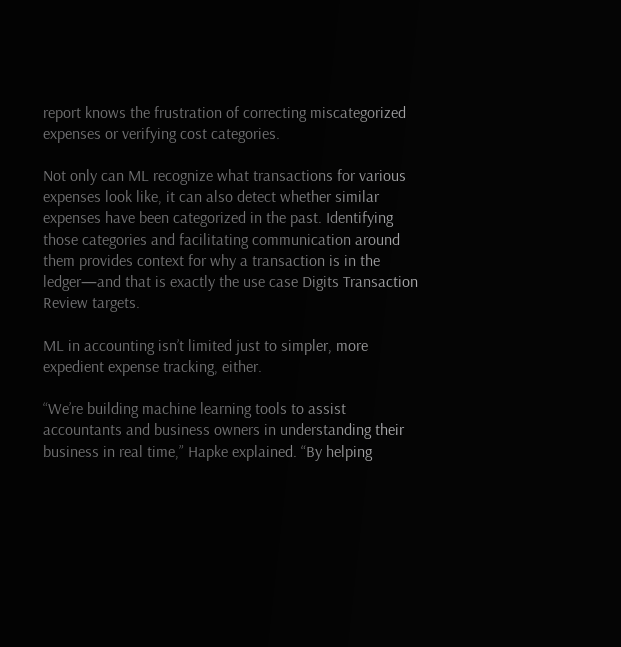report knows the frustration of correcting miscategorized expenses or verifying cost categories.

Not only can ML recognize what transactions for various expenses look like, it can also detect whether similar expenses have been categorized in the past. Identifying those categories and facilitating communication around them provides context for why a transaction is in the ledger—and that is exactly the use case Digits Transaction Review targets.

ML in accounting isn’t limited just to simpler, more expedient expense tracking, either.

“We’re building machine learning tools to assist accountants and business owners in understanding their business in real time,” Hapke explained. “By helping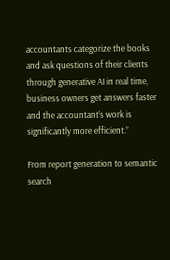accountants categorize the books and ask questions of their clients through generative AI in real time, business owners get answers faster and the accountant’s work is significantly more efficient.”

From report generation to semantic search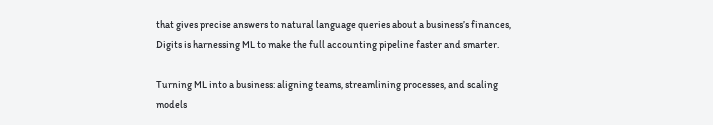that gives precise answers to natural language queries about a business’s finances, Digits is harnessing ML to make the full accounting pipeline faster and smarter.

Turning ML into a business: aligning teams, streamlining processes, and scaling models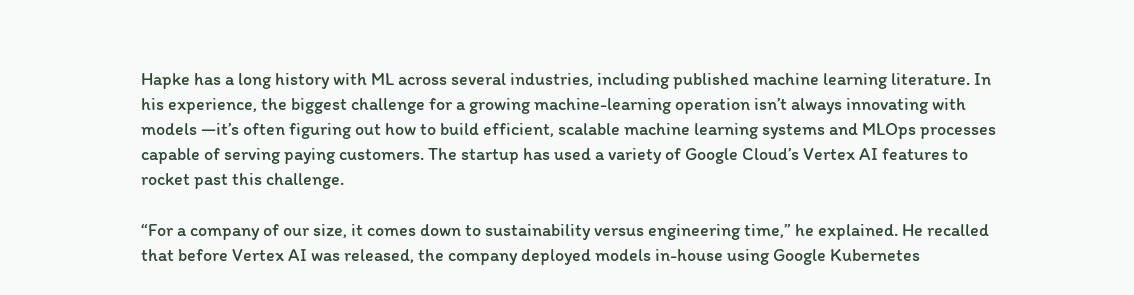Hapke has a long history with ML across several industries, including published machine learning literature. In his experience, the biggest challenge for a growing machine-learning operation isn’t always innovating with models —it’s often figuring out how to build efficient, scalable machine learning systems and MLOps processes capable of serving paying customers. The startup has used a variety of Google Cloud’s Vertex AI features to rocket past this challenge.

“For a company of our size, it comes down to sustainability versus engineering time,” he explained. He recalled that before Vertex AI was released, the company deployed models in-house using Google Kubernetes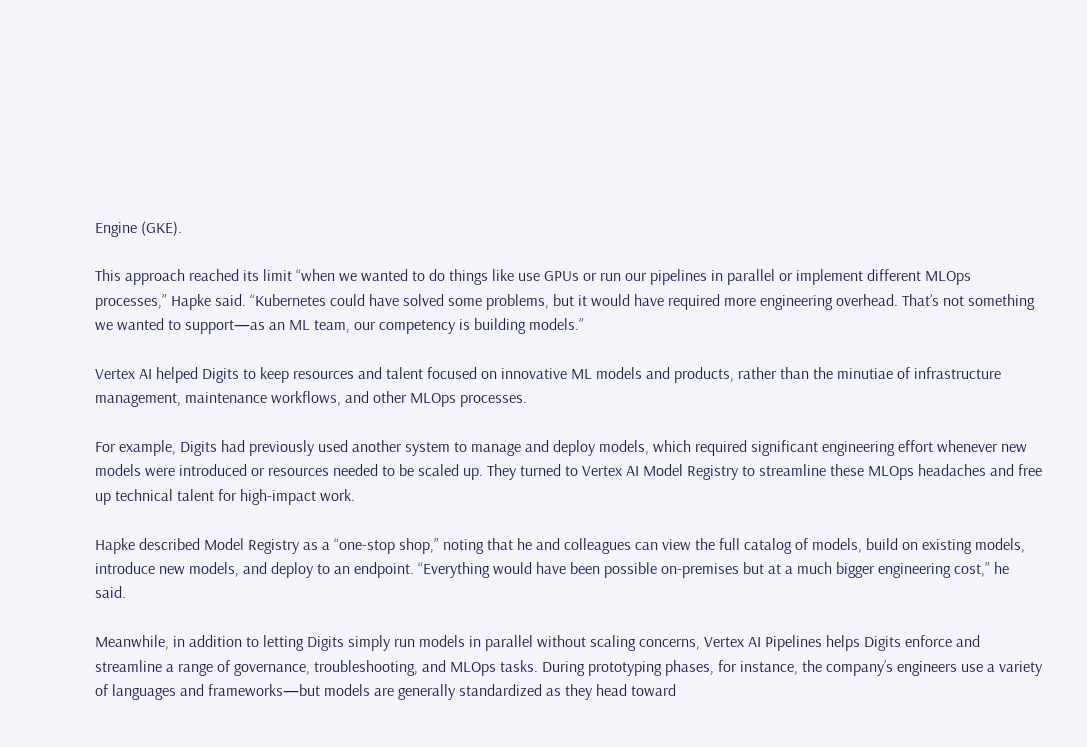Engine (GKE).

This approach reached its limit “when we wanted to do things like use GPUs or run our pipelines in parallel or implement different MLOps processes,” Hapke said. “Kubernetes could have solved some problems, but it would have required more engineering overhead. That’s not something we wanted to support—as an ML team, our competency is building models.”

Vertex AI helped Digits to keep resources and talent focused on innovative ML models and products, rather than the minutiae of infrastructure management, maintenance workflows, and other MLOps processes.

For example, Digits had previously used another system to manage and deploy models, which required significant engineering effort whenever new models were introduced or resources needed to be scaled up. They turned to Vertex AI Model Registry to streamline these MLOps headaches and free up technical talent for high-impact work.

Hapke described Model Registry as a “one-stop shop,” noting that he and colleagues can view the full catalog of models, build on existing models, introduce new models, and deploy to an endpoint. “Everything would have been possible on-premises but at a much bigger engineering cost,” he said.

Meanwhile, in addition to letting Digits simply run models in parallel without scaling concerns, Vertex AI Pipelines helps Digits enforce and streamline a range of governance, troubleshooting, and MLOps tasks. During prototyping phases, for instance, the company’s engineers use a variety of languages and frameworks—but models are generally standardized as they head toward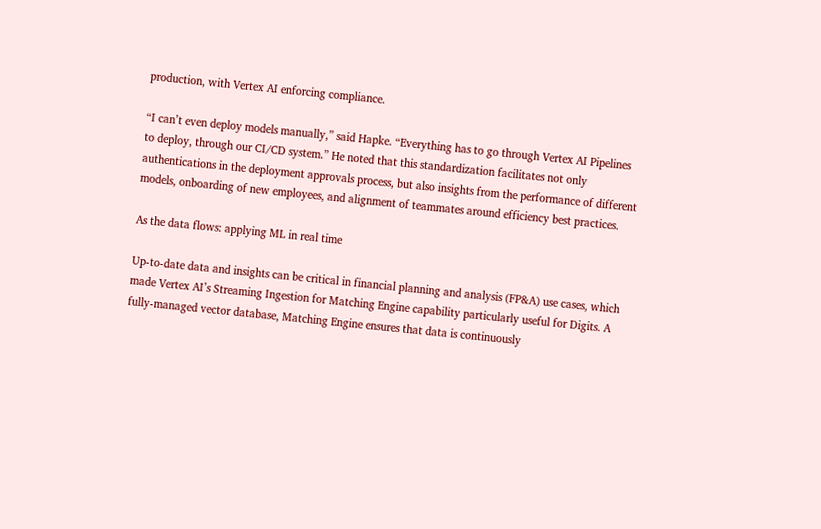production, with Vertex AI enforcing compliance.

“I can’t even deploy models manually,” said Hapke. “Everything has to go through Vertex AI Pipelines to deploy, through our CI/CD system.” He noted that this standardization facilitates not only authentications in the deployment approvals process, but also insights from the performance of different models, onboarding of new employees, and alignment of teammates around efficiency best practices.

As the data flows: applying ML in real time

Up-to-date data and insights can be critical in financial planning and analysis (FP&A) use cases, which made Vertex AI’s Streaming Ingestion for Matching Engine capability particularly useful for Digits. A fully-managed vector database, Matching Engine ensures that data is continuously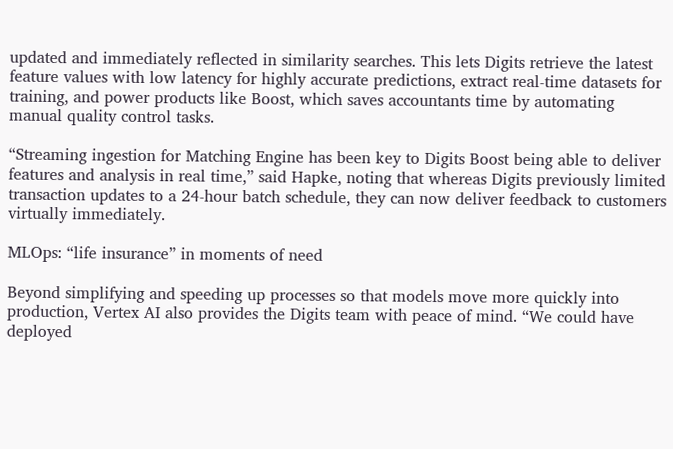updated and immediately reflected in similarity searches. This lets Digits retrieve the latest feature values with low latency for highly accurate predictions, extract real-time datasets for training, and power products like Boost, which saves accountants time by automating manual quality control tasks.

“Streaming ingestion for Matching Engine has been key to Digits Boost being able to deliver features and analysis in real time,” said Hapke, noting that whereas Digits previously limited transaction updates to a 24-hour batch schedule, they can now deliver feedback to customers virtually immediately.

MLOps: “life insurance” in moments of need

Beyond simplifying and speeding up processes so that models move more quickly into production, Vertex AI also provides the Digits team with peace of mind. “We could have deployed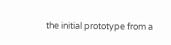the initial prototype from a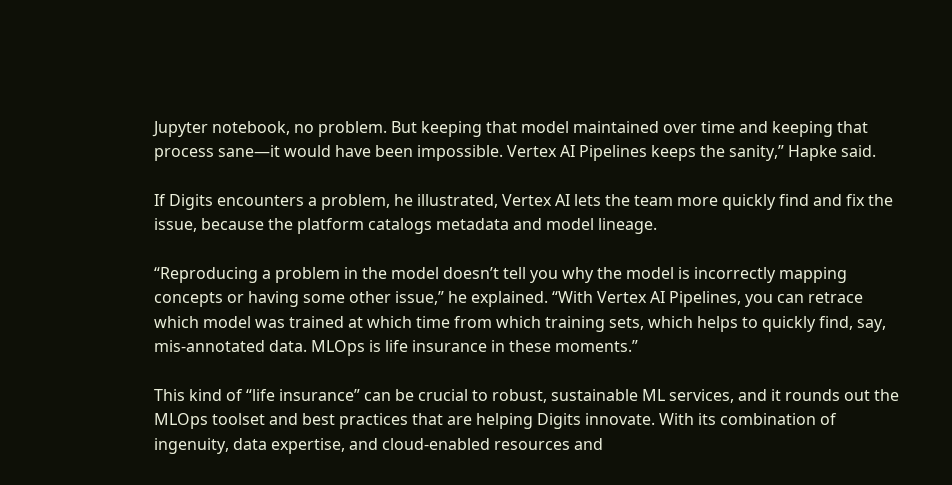Jupyter notebook, no problem. But keeping that model maintained over time and keeping that process sane—it would have been impossible. Vertex AI Pipelines keeps the sanity,” Hapke said.

If Digits encounters a problem, he illustrated, Vertex AI lets the team more quickly find and fix the issue, because the platform catalogs metadata and model lineage.

“Reproducing a problem in the model doesn’t tell you why the model is incorrectly mapping concepts or having some other issue,” he explained. “With Vertex AI Pipelines, you can retrace which model was trained at which time from which training sets, which helps to quickly find, say, mis-annotated data. MLOps is life insurance in these moments.”

This kind of “life insurance” can be crucial to robust, sustainable ML services, and it rounds out the MLOps toolset and best practices that are helping Digits innovate. With its combination of ingenuity, data expertise, and cloud-enabled resources and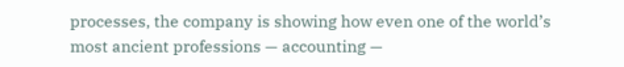processes, the company is showing how even one of the world’s most ancient professions — accounting —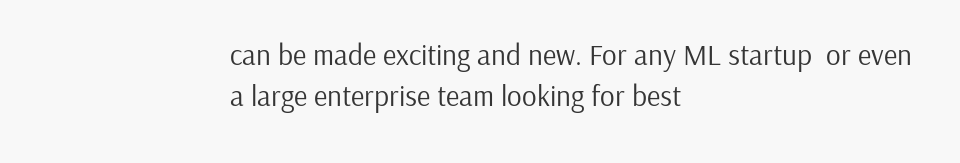can be made exciting and new. For any ML startup  or even a large enterprise team looking for best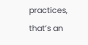practices, that’s an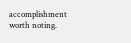accomplishment worth noting.